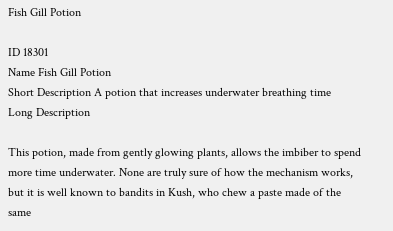Fish Gill Potion

ID 18301
Name Fish Gill Potion
Short Description A potion that increases underwater breathing time
Long Description

This potion, made from gently glowing plants, allows the imbiber to spend more time underwater. None are truly sure of how the mechanism works, but it is well known to bandits in Kush, who chew a paste made of the same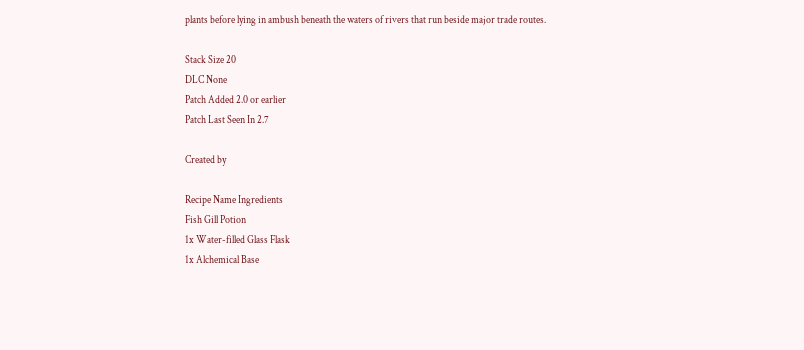plants before lying in ambush beneath the waters of rivers that run beside major trade routes.

Stack Size 20
DLC None
Patch Added 2.0 or earlier
Patch Last Seen In 2.7

Created by

Recipe Name Ingredients
Fish Gill Potion
1x Water-filled Glass Flask
1x Alchemical Base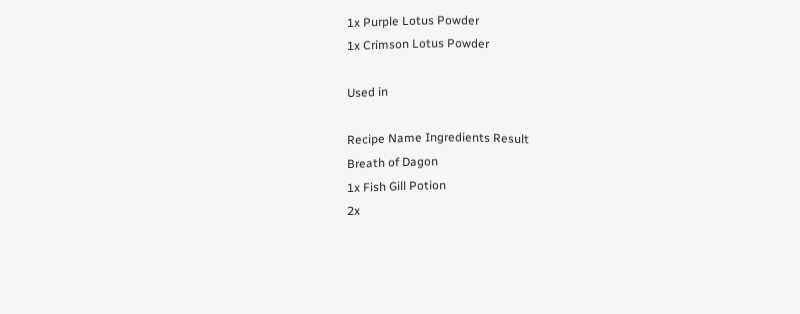1x Purple Lotus Powder
1x Crimson Lotus Powder

Used in

Recipe Name Ingredients Result
Breath of Dagon
1x Fish Gill Potion
2x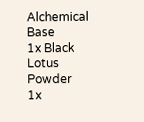Alchemical Base
1x Black Lotus Powder
1x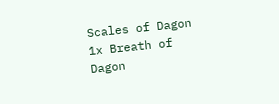Scales of Dagon
1x Breath of Dagon